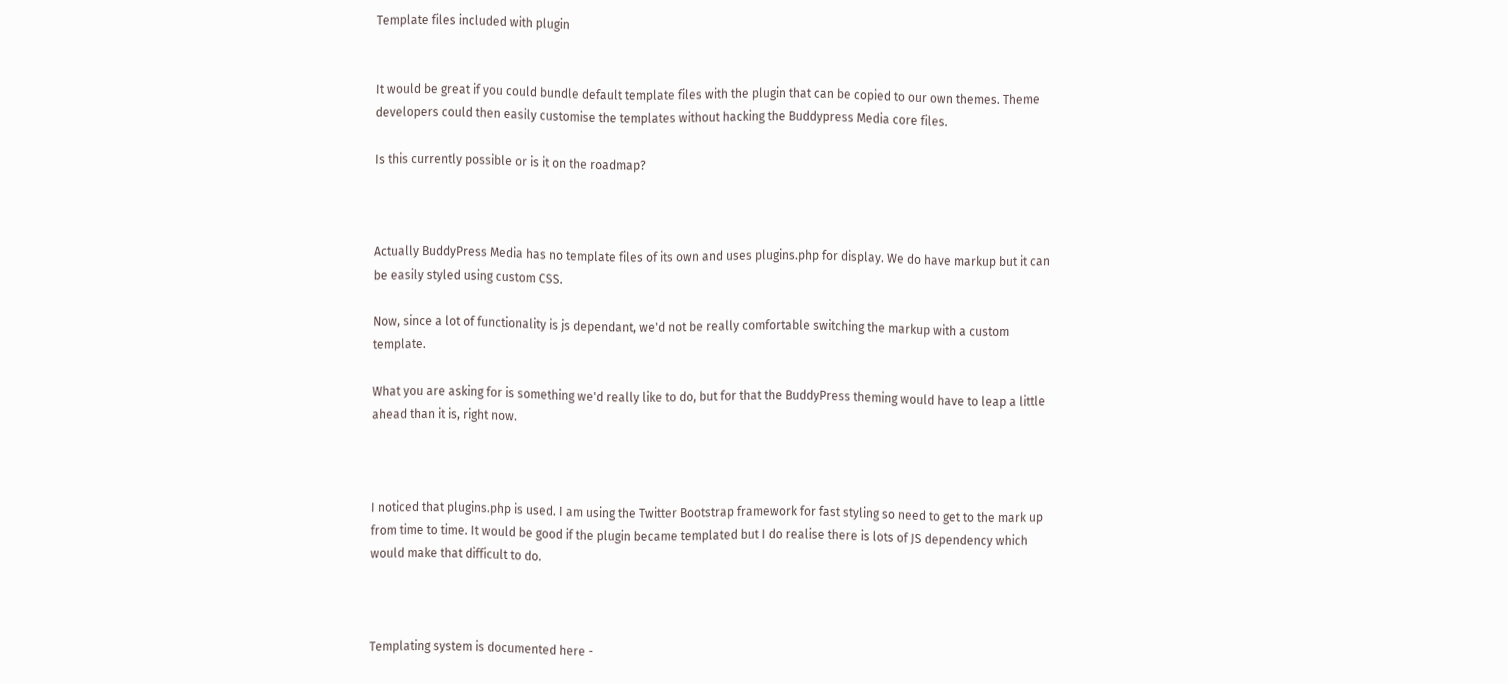Template files included with plugin


It would be great if you could bundle default template files with the plugin that can be copied to our own themes. Theme developers could then easily customise the templates without hacking the Buddypress Media core files.

Is this currently possible or is it on the roadmap?



Actually BuddyPress Media has no template files of its own and uses plugins.php for display. We do have markup but it can be easily styled using custom CSS.

Now, since a lot of functionality is js dependant, we'd not be really comfortable switching the markup with a custom template.

What you are asking for is something we'd really like to do, but for that the BuddyPress theming would have to leap a little ahead than it is, right now.



I noticed that plugins.php is used. I am using the Twitter Bootstrap framework for fast styling so need to get to the mark up from time to time. It would be good if the plugin became templated but I do realise there is lots of JS dependency which would make that difficult to do.



Templating system is documented here -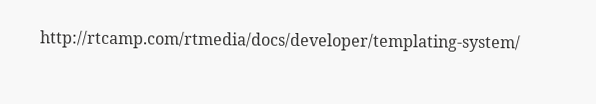http://rtcamp.com/rtmedia/docs/developer/templating-system/